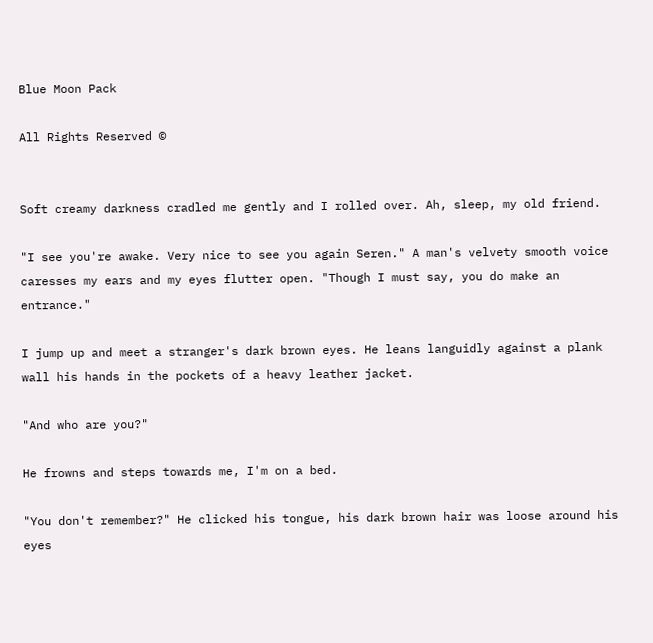Blue Moon Pack

All Rights Reserved ©


Soft creamy darkness cradled me gently and I rolled over. Ah, sleep, my old friend.

"I see you're awake. Very nice to see you again Seren." A man's velvety smooth voice caresses my ears and my eyes flutter open. "Though I must say, you do make an entrance."

I jump up and meet a stranger's dark brown eyes. He leans languidly against a plank wall his hands in the pockets of a heavy leather jacket.

"And who are you?"

He frowns and steps towards me, I'm on a bed.

"You don't remember?" He clicked his tongue, his dark brown hair was loose around his eyes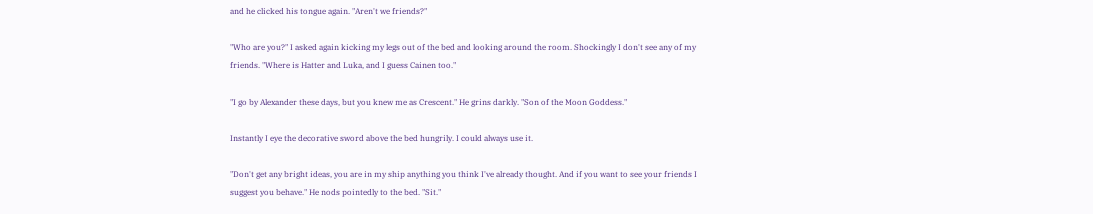and he clicked his tongue again. "Aren't we friends?"

"Who are you?" I asked again kicking my legs out of the bed and looking around the room. Shockingly I don't see any of my friends. "Where is Hatter and Luka, and I guess Cainen too."

"I go by Alexander these days, but you knew me as Crescent." He grins darkly. "Son of the Moon Goddess."

Instantly I eye the decorative sword above the bed hungrily. I could always use it.

"Don't get any bright ideas, you are in my ship anything you think I've already thought. And if you want to see your friends I suggest you behave." He nods pointedly to the bed. "Sit."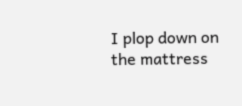I plop down on the mattress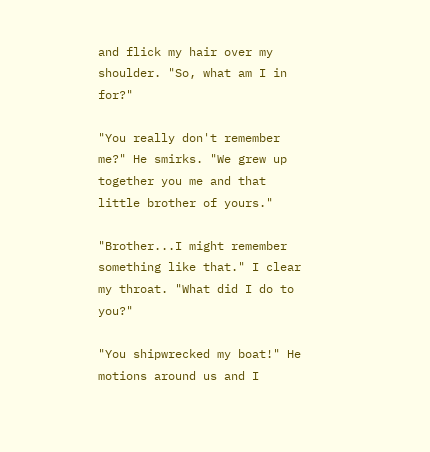and flick my hair over my shoulder. "So, what am I in for?"

"You really don't remember me?" He smirks. "We grew up together you me and that little brother of yours."

"Brother...I might remember something like that." I clear my throat. "What did I do to you?"

"You shipwrecked my boat!" He motions around us and I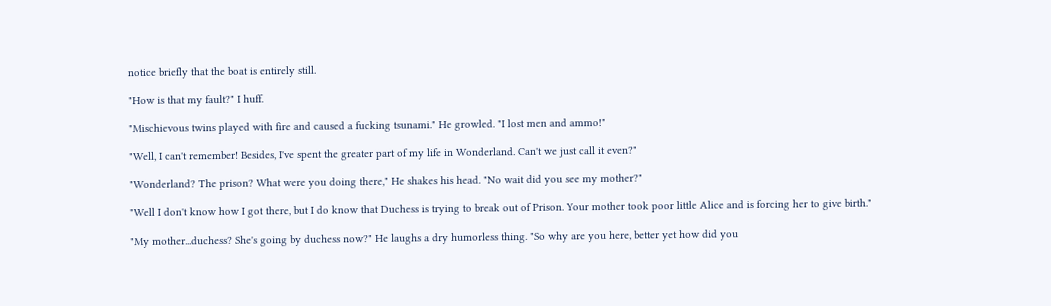notice briefly that the boat is entirely still.

"How is that my fault?" I huff.

"Mischievous twins played with fire and caused a fucking tsunami." He growled. "I lost men and ammo!"

"Well, I can't remember! Besides, I've spent the greater part of my life in Wonderland. Can't we just call it even?"

"Wonderland? The prison? What were you doing there," He shakes his head. "No wait did you see my mother?"

"Well I don't know how I got there, but I do know that Duchess is trying to break out of Prison. Your mother took poor little Alice and is forcing her to give birth."

"My mother...duchess? She's going by duchess now?" He laughs a dry humorless thing. "So why are you here, better yet how did you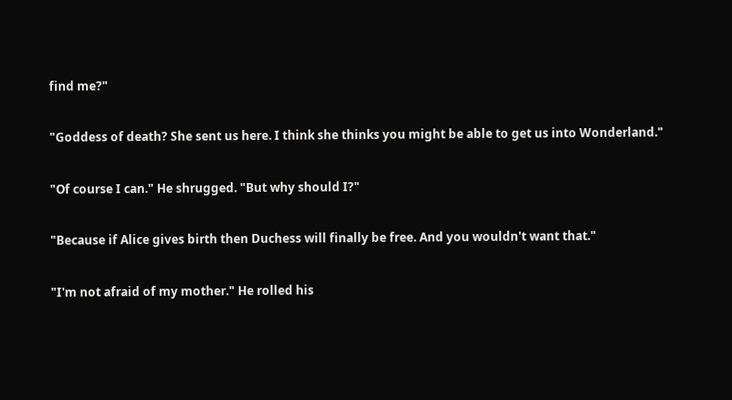find me?"

"Goddess of death? She sent us here. I think she thinks you might be able to get us into Wonderland."

"Of course I can." He shrugged. "But why should I?"

"Because if Alice gives birth then Duchess will finally be free. And you wouldn't want that."

"I'm not afraid of my mother." He rolled his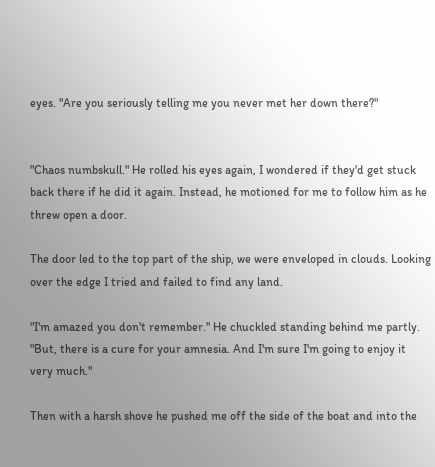eyes. "Are you seriously telling me you never met her down there?"


"Chaos numbskull." He rolled his eyes again, I wondered if they'd get stuck back there if he did it again. Instead, he motioned for me to follow him as he threw open a door.

The door led to the top part of the ship, we were enveloped in clouds. Looking over the edge I tried and failed to find any land.

"I'm amazed you don't remember." He chuckled standing behind me partly. "But, there is a cure for your amnesia. And I'm sure I'm going to enjoy it very much."

Then with a harsh shove he pushed me off the side of the boat and into the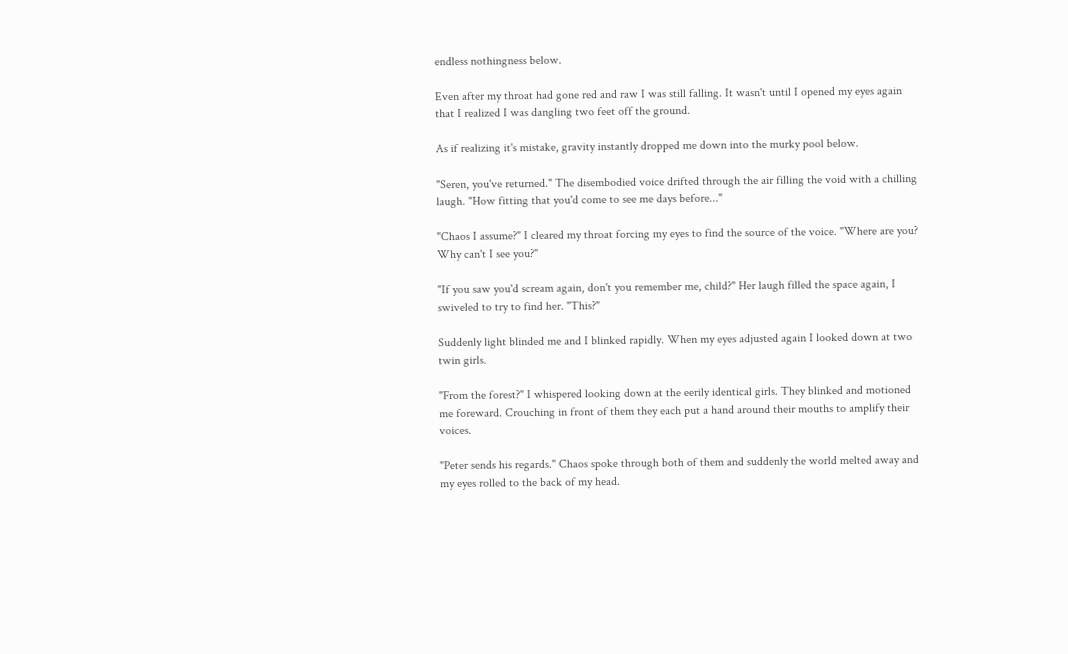endless nothingness below.

Even after my throat had gone red and raw I was still falling. It wasn't until I opened my eyes again that I realized I was dangling two feet off the ground.

As if realizing it's mistake, gravity instantly dropped me down into the murky pool below.

"Seren, you've returned." The disembodied voice drifted through the air filling the void with a chilling laugh. "How fitting that you'd come to see me days before..."

"Chaos I assume?" I cleared my throat forcing my eyes to find the source of the voice. "Where are you? Why can't I see you?"

"If you saw you'd scream again, don't you remember me, child?" Her laugh filled the space again, I swiveled to try to find her. "This?"

Suddenly light blinded me and I blinked rapidly. When my eyes adjusted again I looked down at two twin girls.

"From the forest?" I whispered looking down at the eerily identical girls. They blinked and motioned me foreward. Crouching in front of them they each put a hand around their mouths to amplify their voices.

"Peter sends his regards." Chaos spoke through both of them and suddenly the world melted away and my eyes rolled to the back of my head.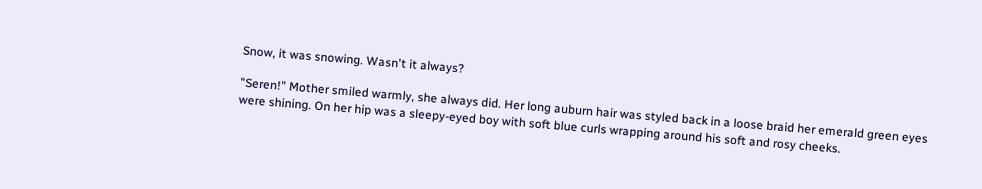Snow, it was snowing. Wasn't it always?

"Seren!" Mother smiled warmly, she always did. Her long auburn hair was styled back in a loose braid her emerald green eyes were shining. On her hip was a sleepy-eyed boy with soft blue curls wrapping around his soft and rosy cheeks.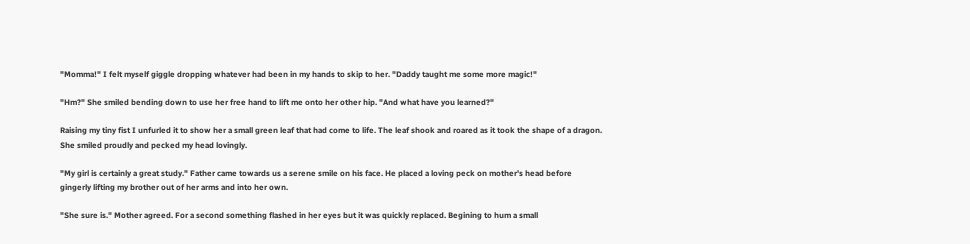"Momma!" I felt myself giggle dropping whatever had been in my hands to skip to her. "Daddy taught me some more magic!"

"Hm?" She smiled bending down to use her free hand to lift me onto her other hip. "And what have you learned?"

Raising my tiny fist I unfurled it to show her a small green leaf that had come to life. The leaf shook and roared as it took the shape of a dragon. She smiled proudly and pecked my head lovingly.

"My girl is certainly a great study." Father came towards us a serene smile on his face. He placed a loving peck on mother's head before gingerly lifting my brother out of her arms and into her own.

"She sure is." Mother agreed. For a second something flashed in her eyes but it was quickly replaced. Begining to hum a small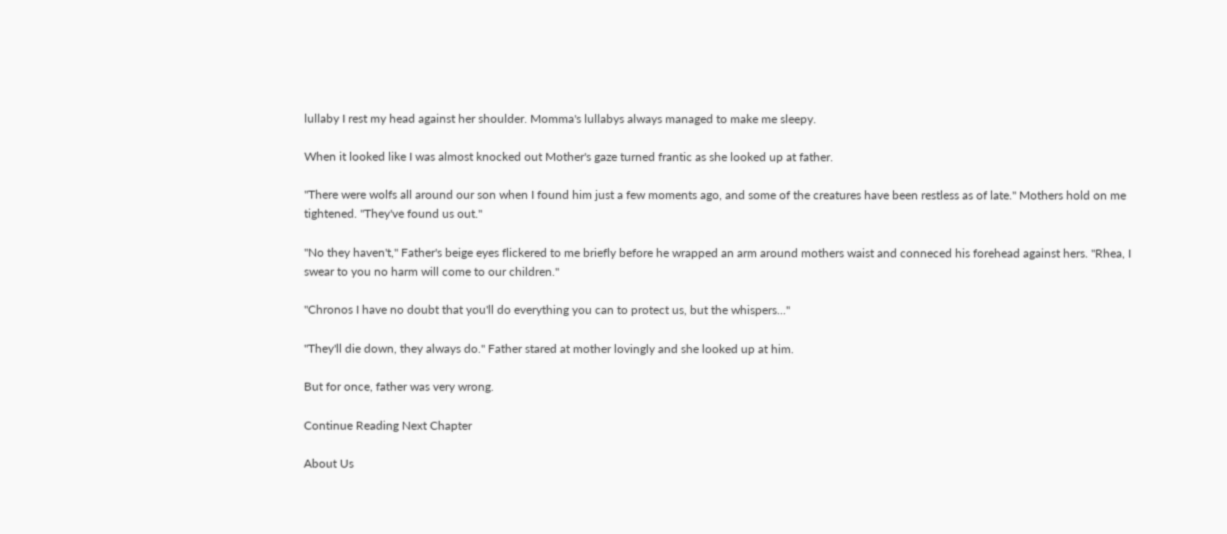lullaby I rest my head against her shoulder. Momma's lullabys always managed to make me sleepy.

When it looked like I was almost knocked out Mother's gaze turned frantic as she looked up at father.

"There were wolfs all around our son when I found him just a few moments ago, and some of the creatures have been restless as of late." Mothers hold on me tightened. "They've found us out."

"No they haven't," Father's beige eyes flickered to me briefly before he wrapped an arm around mothers waist and conneced his forehead against hers. "Rhea, I swear to you no harm will come to our children."

"Chronos I have no doubt that you'll do everything you can to protect us, but the whispers..."

"They'll die down, they always do." Father stared at mother lovingly and she looked up at him.

But for once, father was very wrong.

Continue Reading Next Chapter

About Us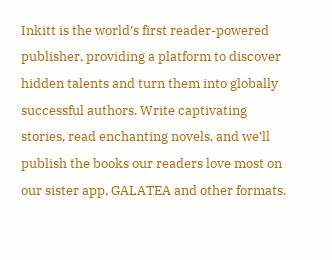Inkitt is the world’s first reader-powered publisher, providing a platform to discover hidden talents and turn them into globally successful authors. Write captivating stories, read enchanting novels, and we’ll publish the books our readers love most on our sister app, GALATEA and other formats.